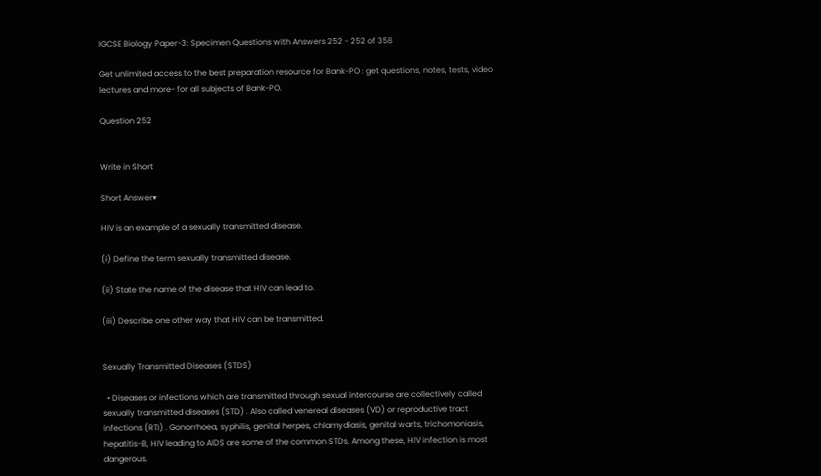IGCSE Biology Paper-3: Specimen Questions with Answers 252 - 252 of 358

Get unlimited access to the best preparation resource for Bank-PO : get questions, notes, tests, video lectures and more- for all subjects of Bank-PO.

Question 252


Write in Short

Short Answer▾

HIV is an example of a sexually transmitted disease.

(i) Define the term sexually transmitted disease.

(ii) State the name of the disease that HIV can lead to.

(iii) Describe one other way that HIV can be transmitted.


Sexually Transmitted Diseases (STDS)

  • Diseases or infections which are transmitted through sexual intercourse are collectively called sexually transmitted diseases (STD) . Also called venereal diseases (VD) or reproductive tract infections (RTI) . Gonorrhoea, syphilis, genital herpes, chlamydiasis, genital warts, trichomoniasis, hepatitis-B, HIV leading to AIDS are some of the common STDs. Among these, HIV infection is most dangerous.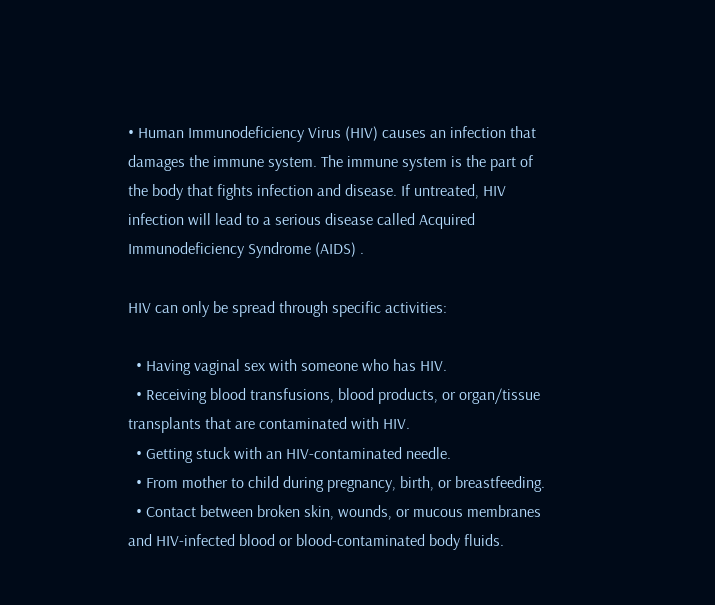• Human Immunodeficiency Virus (HIV) causes an infection that damages the immune system. The immune system is the part of the body that fights infection and disease. If untreated, HIV infection will lead to a serious disease called Acquired Immunodeficiency Syndrome (AIDS) .

HIV can only be spread through specific activities:

  • Having vaginal sex with someone who has HIV.
  • Receiving blood transfusions, blood products, or organ/tissue transplants that are contaminated with HIV.
  • Getting stuck with an HIV-contaminated needle.
  • From mother to child during pregnancy, birth, or breastfeeding.
  • Contact between broken skin, wounds, or mucous membranes and HIV-infected blood or blood-contaminated body fluids.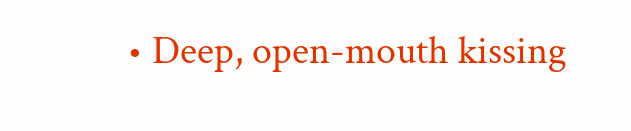• Deep, open-mouth kissing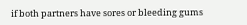if both partners have sores or bleeding gums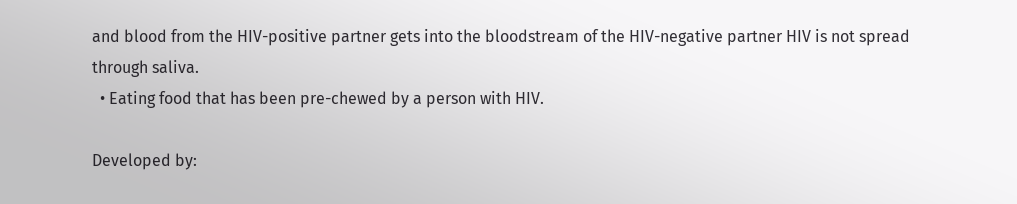and blood from the HIV-positive partner gets into the bloodstream of the HIV-negative partner HIV is not spread through saliva.
  • Eating food that has been pre-chewed by a person with HIV.

Developed by: